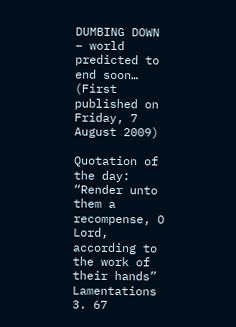DUMBING DOWN – world predicted to end soon… (First published on Friday, 7 August 2009)

Quotation of the day: “Render unto them a recompense, O Lord, according to the work of their hands” Lamentations 3. 67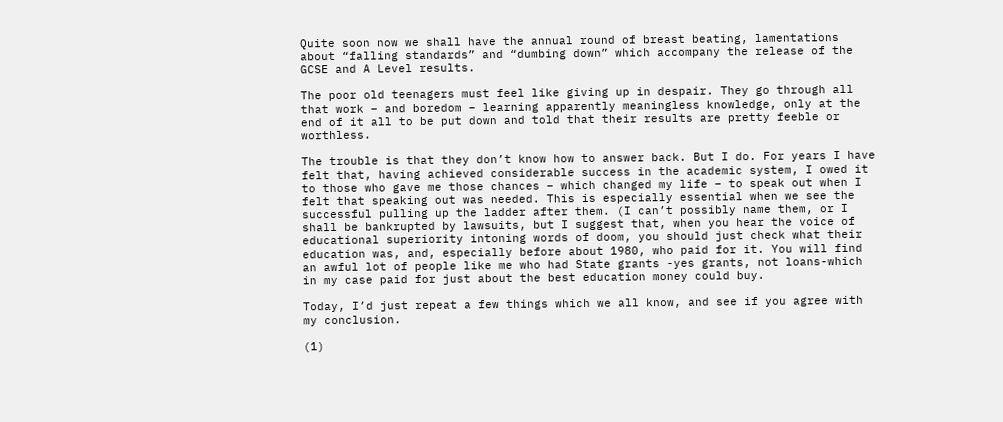Quite soon now we shall have the annual round of breast beating, lamentations about “falling standards” and “dumbing down” which accompany the release of the GCSE and A Level results.

The poor old teenagers must feel like giving up in despair. They go through all that work – and boredom – learning apparently meaningless knowledge, only at the end of it all to be put down and told that their results are pretty feeble or worthless.

The trouble is that they don’t know how to answer back. But I do. For years I have felt that, having achieved considerable success in the academic system, I owed it to those who gave me those chances – which changed my life – to speak out when I felt that speaking out was needed. This is especially essential when we see the successful pulling up the ladder after them. (I can’t possibly name them, or I shall be bankrupted by lawsuits, but I suggest that, when you hear the voice of educational superiority intoning words of doom, you should just check what their education was, and, especially before about 1980, who paid for it. You will find an awful lot of people like me who had State grants -yes grants, not loans-which in my case paid for just about the best education money could buy.

Today, I’d just repeat a few things which we all know, and see if you agree with my conclusion.

(1)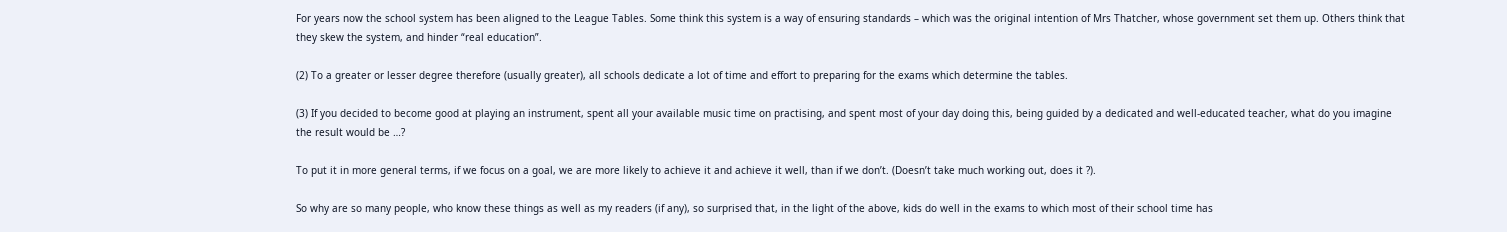For years now the school system has been aligned to the League Tables. Some think this system is a way of ensuring standards – which was the original intention of Mrs Thatcher, whose government set them up. Others think that they skew the system, and hinder “real education”.

(2) To a greater or lesser degree therefore (usually greater), all schools dedicate a lot of time and effort to preparing for the exams which determine the tables.

(3) If you decided to become good at playing an instrument, spent all your available music time on practising, and spent most of your day doing this, being guided by a dedicated and well-educated teacher, what do you imagine the result would be …?

To put it in more general terms, if we focus on a goal, we are more likely to achieve it and achieve it well, than if we don’t. (Doesn’t take much working out, does it ?).

So why are so many people, who know these things as well as my readers (if any), so surprised that, in the light of the above, kids do well in the exams to which most of their school time has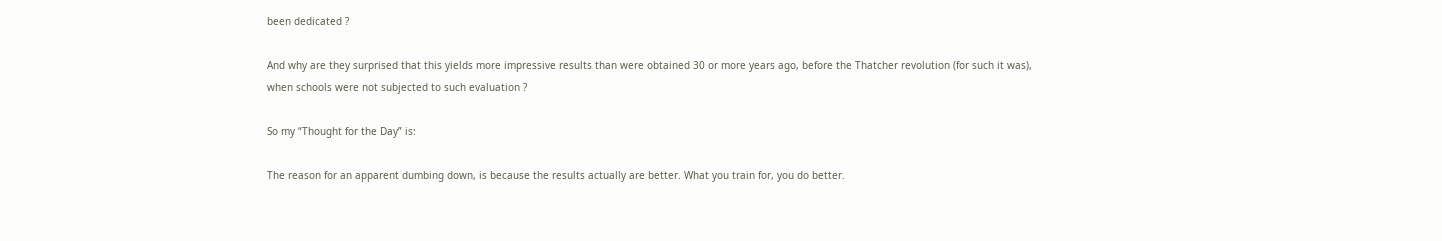been dedicated ?

And why are they surprised that this yields more impressive results than were obtained 30 or more years ago, before the Thatcher revolution (for such it was), when schools were not subjected to such evaluation ?

So my “Thought for the Day” is:

The reason for an apparent dumbing down, is because the results actually are better. What you train for, you do better.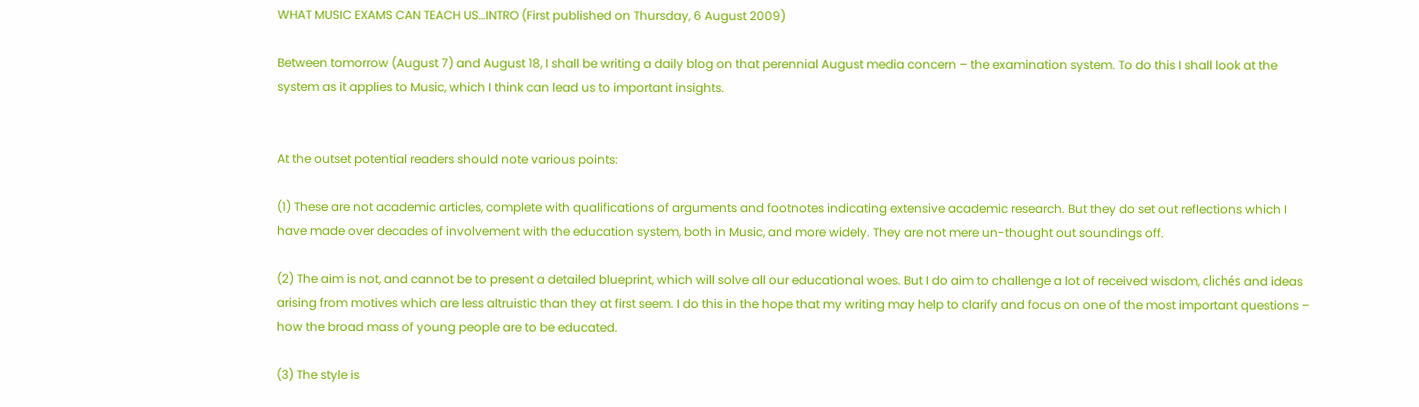WHAT MUSIC EXAMS CAN TEACH US…INTRO (First published on Thursday, 6 August 2009)

Between tomorrow (August 7) and August 18, I shall be writing a daily blog on that perennial August media concern – the examination system. To do this I shall look at the system as it applies to Music, which I think can lead us to important insights.


At the outset potential readers should note various points:

(1) These are not academic articles, complete with qualifications of arguments and footnotes indicating extensive academic research. But they do set out reflections which I have made over decades of involvement with the education system, both in Music, and more widely. They are not mere un-thought out soundings off.

(2) The aim is not, and cannot be to present a detailed blueprint, which will solve all our educational woes. But I do aim to challenge a lot of received wisdom, clichés and ideas arising from motives which are less altruistic than they at first seem. I do this in the hope that my writing may help to clarify and focus on one of the most important questions – how the broad mass of young people are to be educated.

(3) The style is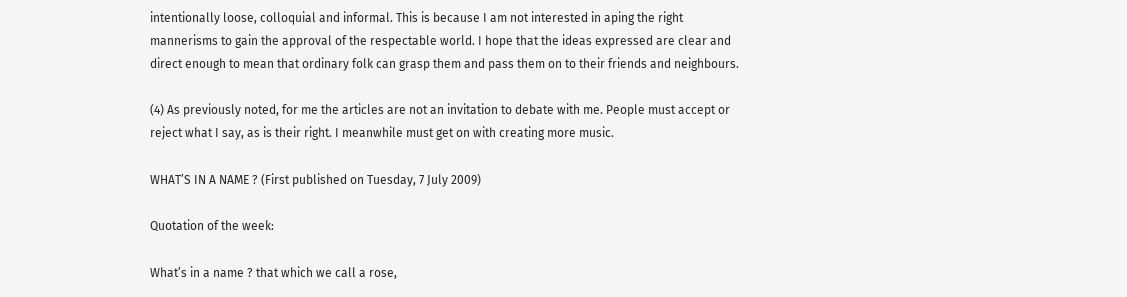intentionally loose, colloquial and informal. This is because I am not interested in aping the right mannerisms to gain the approval of the respectable world. I hope that the ideas expressed are clear and direct enough to mean that ordinary folk can grasp them and pass them on to their friends and neighbours.

(4) As previously noted, for me the articles are not an invitation to debate with me. People must accept or reject what I say, as is their right. I meanwhile must get on with creating more music.

WHAT’S IN A NAME ? (First published on Tuesday, 7 July 2009)

Quotation of the week:

What’s in a name ? that which we call a rose,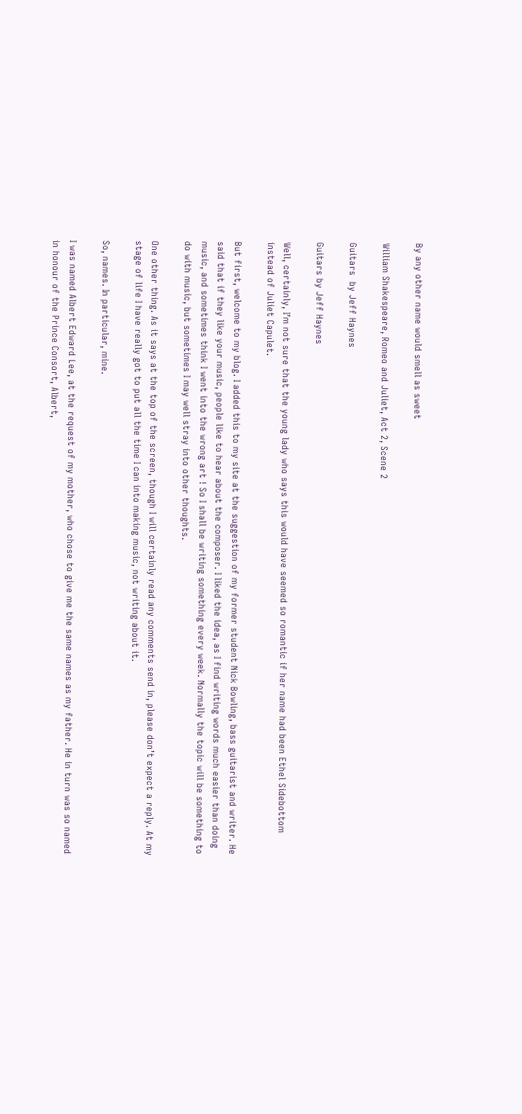By any other name would smell as sweet

William Shakespeare, Romeo and Juliet, Act 2, Scene 2

Guitars  by Jeff Haynes

Guitars by Jeff Haynes

Well, certainly, I’m not sure that the young lady who says this would have seemed so romantic if her name had been Ethel Sidebottom instead of Juliet Capulet.

But first, welcome to my blog. I added this to my site at the suggestion of my former student Nick Bowling, bass guitarist and writer. He said that if they like your music, people like to hear about the composer. I liked the idea, as I find writing words much easier than doing music, and sometimes think I went into the wrong art ! So I shall be writing something every week. Normally the topic will be something to do with music, but sometimes I may well stray into other thoughts.

One other thing. As it says at the top of the screen, though I will certainly read any comments send in, please don’t expect a reply. At my stage of life I have really got to put all the time I can into making music, not writing about it.

So, names. In particular, mine.

I was named Albert Edward Lee, at the request of my mother, who chose to give me the same names as my father. He in turn was so named in honour of the Prince Consort, Albert,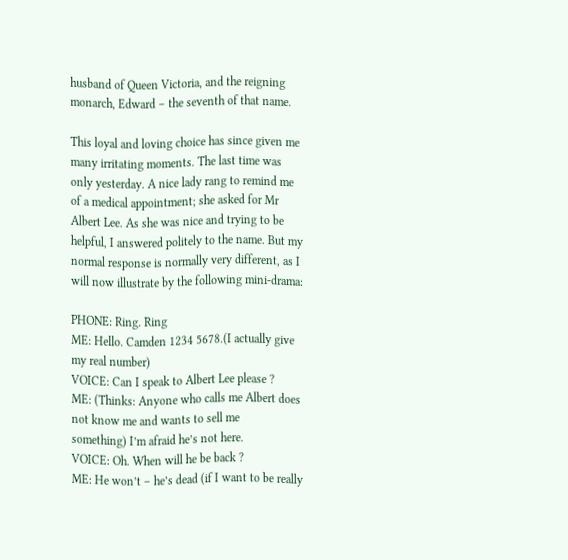husband of Queen Victoria, and the reigning monarch, Edward – the seventh of that name.

This loyal and loving choice has since given me many irritating moments. The last time was only yesterday. A nice lady rang to remind me of a medical appointment; she asked for Mr Albert Lee. As she was nice and trying to be helpful, I answered politely to the name. But my normal response is normally very different, as I will now illustrate by the following mini-drama:

PHONE: Ring. Ring
ME: Hello. Camden 1234 5678.(I actually give my real number)
VOICE: Can I speak to Albert Lee please ?
ME: (Thinks: Anyone who calls me Albert does not know me and wants to sell me
something) I’m afraid he’s not here.
VOICE: Oh. When will he be back ?
ME: He won’t – he’s dead (if I want to be really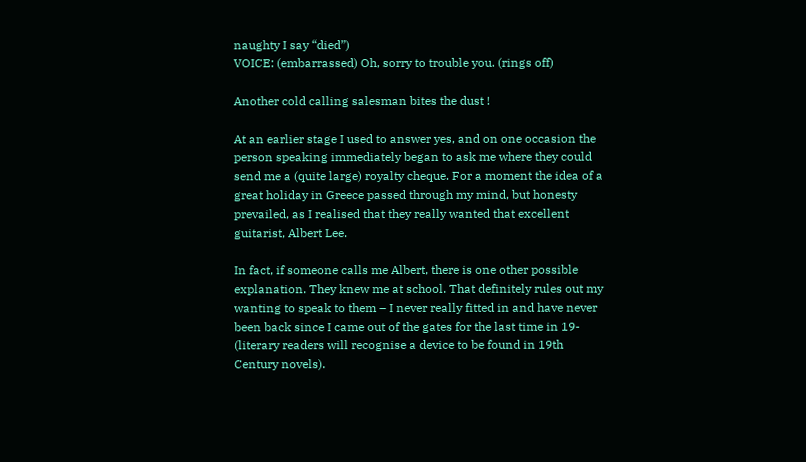naughty I say “died”)
VOICE: (embarrassed) Oh, sorry to trouble you. (rings off)

Another cold calling salesman bites the dust !

At an earlier stage I used to answer yes, and on one occasion the person speaking immediately began to ask me where they could send me a (quite large) royalty cheque. For a moment the idea of a great holiday in Greece passed through my mind, but honesty prevailed, as I realised that they really wanted that excellent guitarist, Albert Lee.

In fact, if someone calls me Albert, there is one other possible explanation. They knew me at school. That definitely rules out my wanting to speak to them – I never really fitted in and have never been back since I came out of the gates for the last time in 19- (literary readers will recognise a device to be found in 19th Century novels).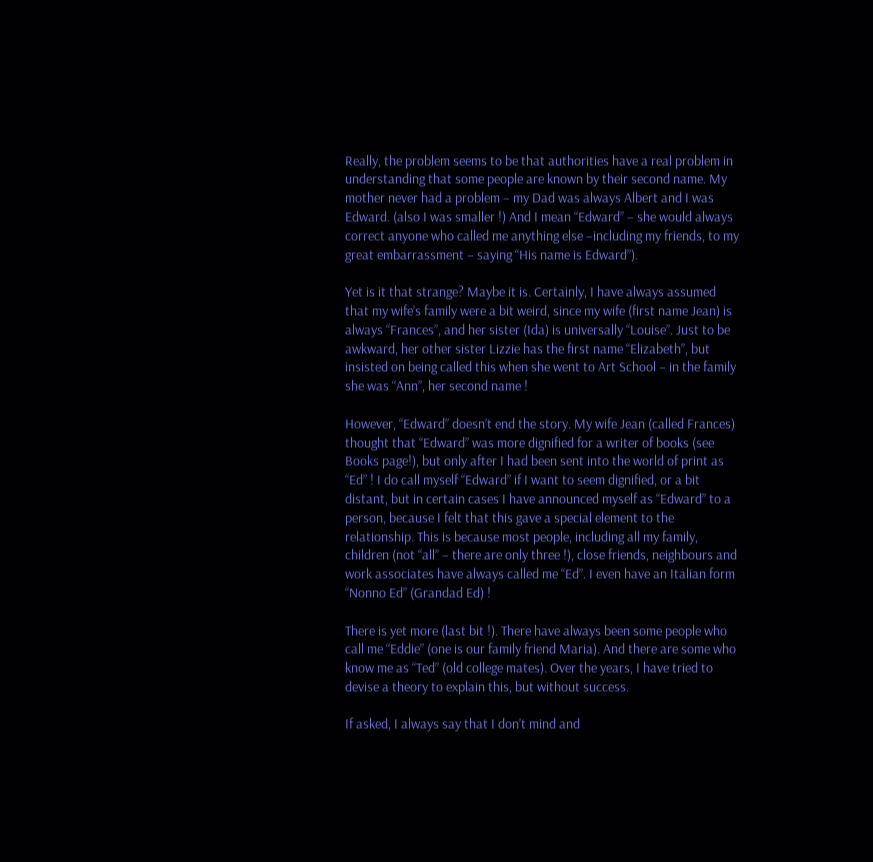Really, the problem seems to be that authorities have a real problem in understanding that some people are known by their second name. My mother never had a problem – my Dad was always Albert and I was Edward. (also I was smaller !) And I mean “Edward” – she would always correct anyone who called me anything else –including my friends, to my great embarrassment – saying “His name is Edward”).

Yet is it that strange? Maybe it is. Certainly, I have always assumed that my wife’s family were a bit weird, since my wife (first name Jean) is always “Frances”, and her sister (Ida) is universally “Louise”. Just to be awkward, her other sister Lizzie has the first name “Elizabeth”, but insisted on being called this when she went to Art School – in the family she was “Ann”, her second name !

However, “Edward” doesn’t end the story. My wife Jean (called Frances) thought that “Edward” was more dignified for a writer of books (see Books page!), but only after I had been sent into the world of print as “Ed” ! I do call myself “Edward” if I want to seem dignified, or a bit distant, but in certain cases I have announced myself as “Edward” to a person, because I felt that this gave a special element to the relationship. This is because most people, including all my family, children (not “all” – there are only three !), close friends, neighbours and work associates have always called me “Ed”. I even have an Italian form “Nonno Ed” (Grandad Ed) !

There is yet more (last bit !). There have always been some people who call me “Eddie” (one is our family friend Maria). And there are some who know me as “Ted” (old college mates). Over the years, I have tried to devise a theory to explain this, but without success.

If asked, I always say that I don’t mind and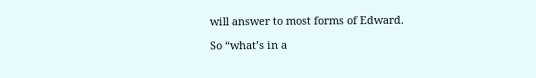will answer to most forms of Edward.

So “what’s in a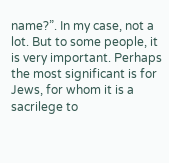name?”. In my case, not a lot. But to some people, it is very important. Perhaps the most significant is for Jews, for whom it is a sacrilege to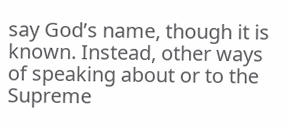say God’s name, though it is known. Instead, other ways of speaking about or to the Supreme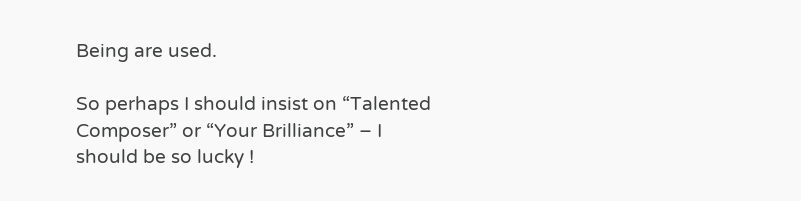Being are used.

So perhaps I should insist on “Talented Composer” or “Your Brilliance” – I should be so lucky !